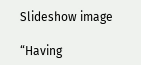Slideshow image

“Having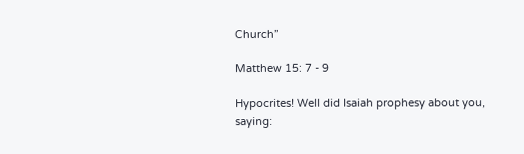Church”

Matthew 15: 7 - 9

Hypocrites! Well did Isaiah prophesy about you, saying: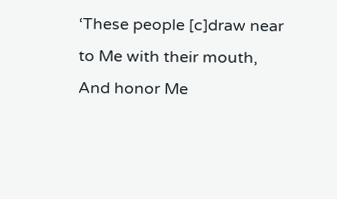‘These people [c]draw near to Me with their mouth,
And honor Me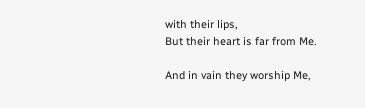with their lips,
But their heart is far from Me.

And in vain they worship Me,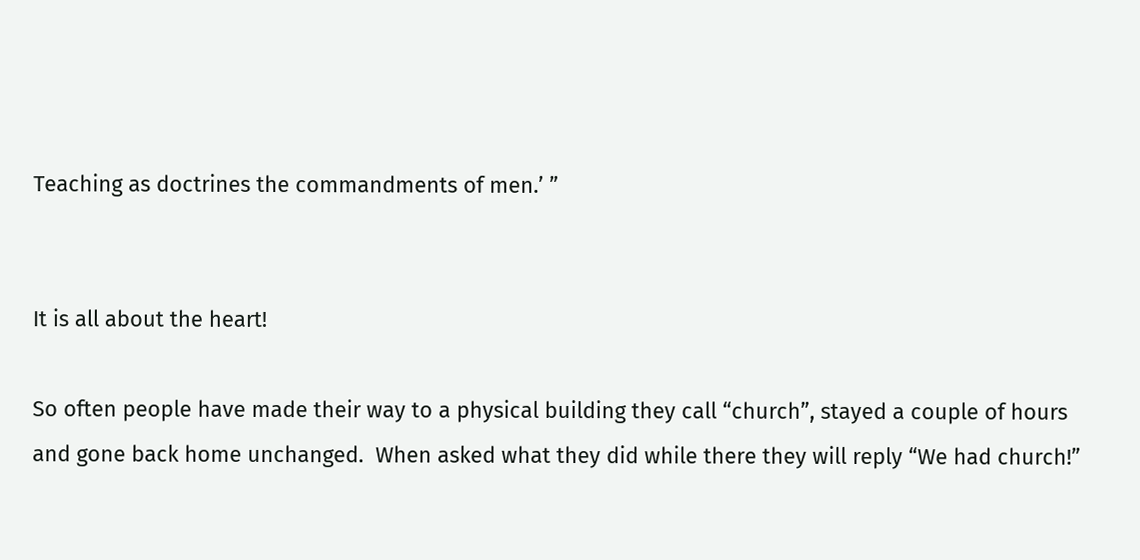Teaching as doctrines the commandments of men.’ ”


It is all about the heart!

So often people have made their way to a physical building they call “church”, stayed a couple of hours and gone back home unchanged.  When asked what they did while there they will reply “We had church!”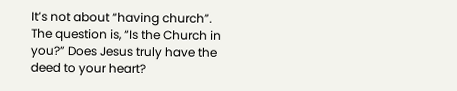It’s not about “having church”.  The question is, “Is the Church in you?” Does Jesus truly have the deed to your heart?